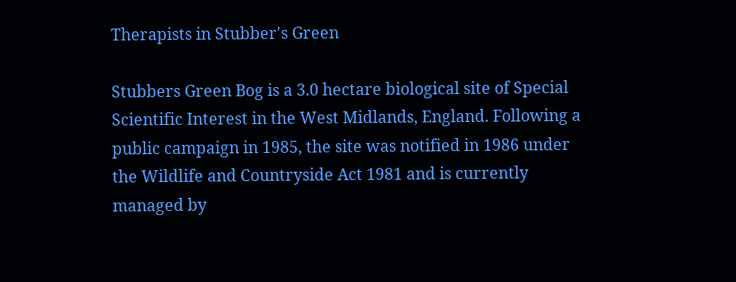Therapists in Stubber's Green

Stubbers Green Bog is a 3.0 hectare biological site of Special Scientific Interest in the West Midlands, England. Following a public campaign in 1985, the site was notified in 1986 under the Wildlife and Countryside Act 1981 and is currently managed by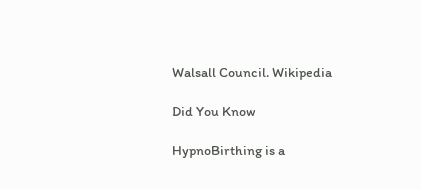Walsall Council. Wikipedia

Did You Know

HypnoBirthing is a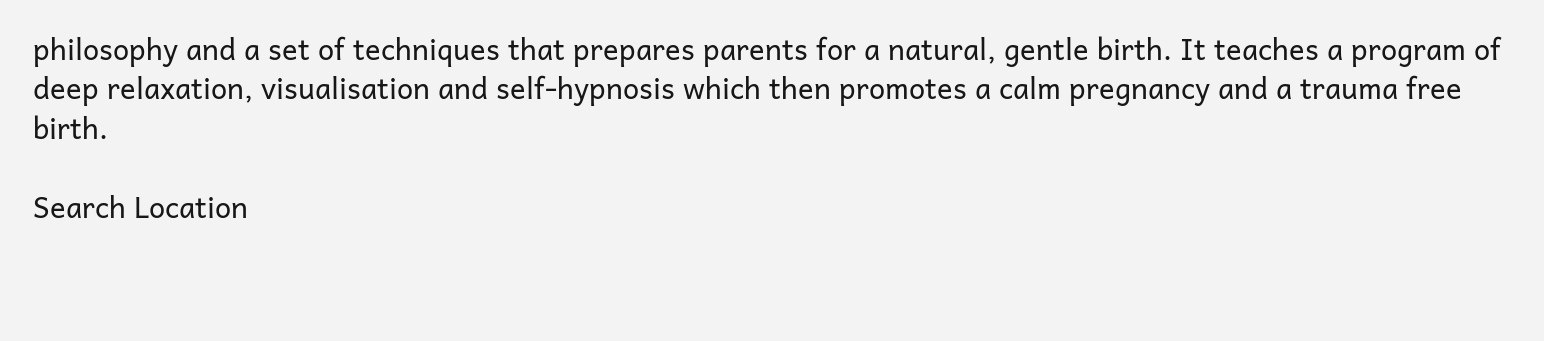philosophy and a set of techniques that prepares parents for a natural, gentle birth. It teaches a program of deep relaxation, visualisation and self-hypnosis which then promotes a calm pregnancy and a trauma free birth.

Search Location